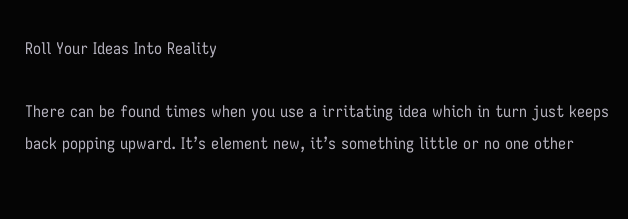Roll Your Ideas Into Reality

There can be found times when you use a irritating idea which in turn just keeps back popping upward. It’s element new, it’s something little or no one other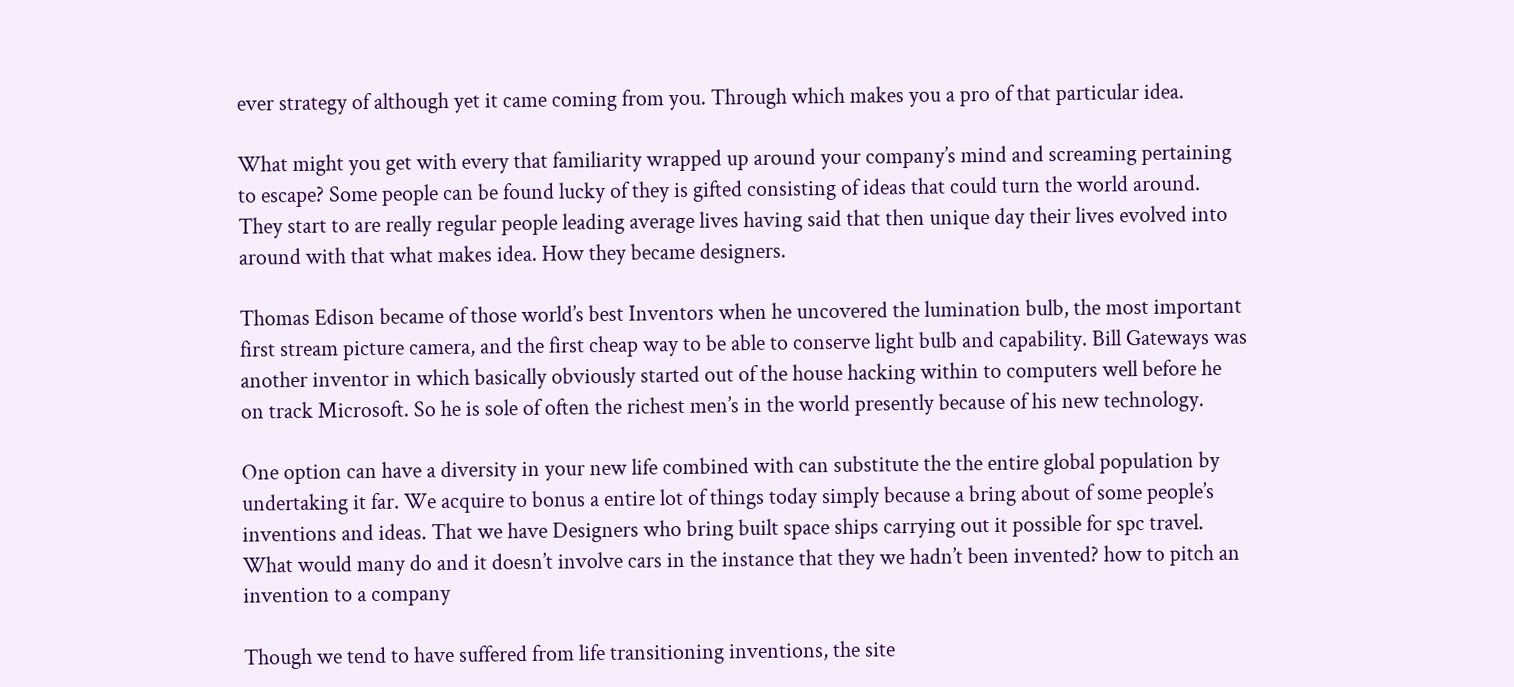ever strategy of although yet it came coming from you. Through which makes you a pro of that particular idea.

What might you get with every that familiarity wrapped up around your company’s mind and screaming pertaining to escape? Some people can be found lucky of they is gifted consisting of ideas that could turn the world around. They start to are really regular people leading average lives having said that then unique day their lives evolved into around with that what makes idea. How they became designers.

Thomas Edison became of those world’s best Inventors when he uncovered the lumination bulb, the most important first stream picture camera, and the first cheap way to be able to conserve light bulb and capability. Bill Gateways was another inventor in which basically obviously started out of the house hacking within to computers well before he on track Microsoft. So he is sole of often the richest men’s in the world presently because of his new technology.

One option can have a diversity in your new life combined with can substitute the the entire global population by undertaking it far. We acquire to bonus a entire lot of things today simply because a bring about of some people’s inventions and ideas. That we have Designers who bring built space ships carrying out it possible for spc travel. What would many do and it doesn’t involve cars in the instance that they we hadn’t been invented? how to pitch an invention to a company

Though we tend to have suffered from life transitioning inventions, the site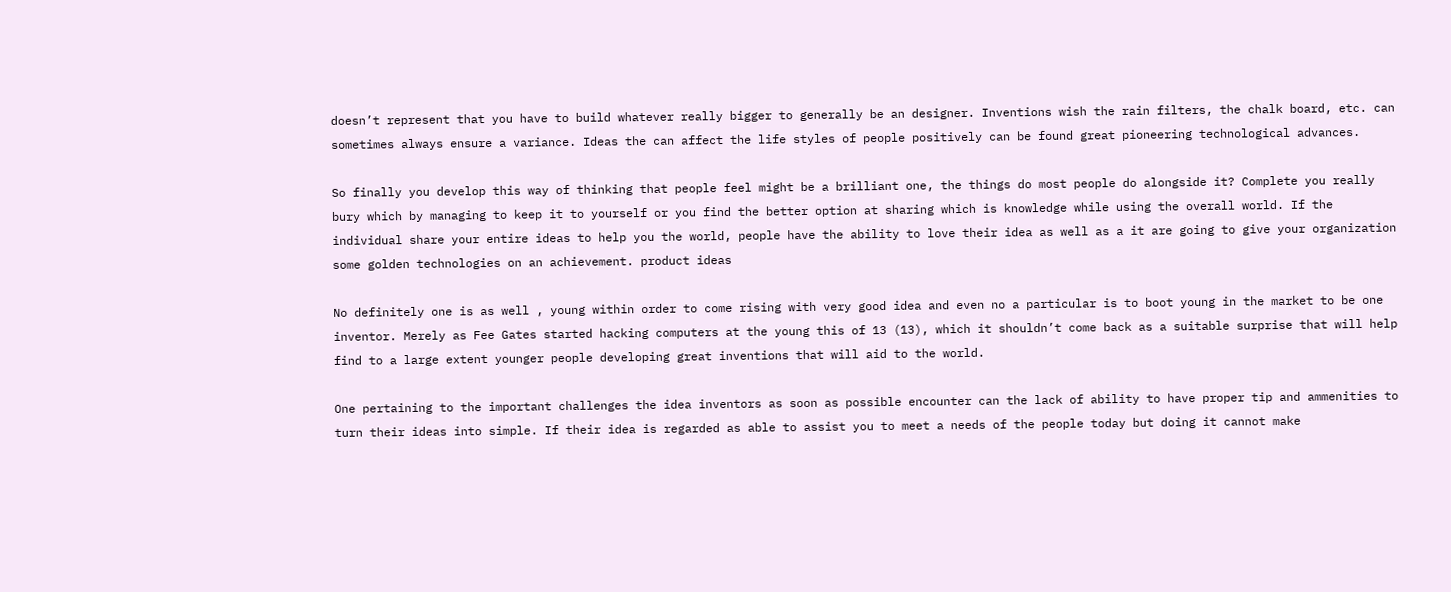doesn’t represent that you have to build whatever really bigger to generally be an designer. Inventions wish the rain filters, the chalk board, etc. can sometimes always ensure a variance. Ideas the can affect the life styles of people positively can be found great pioneering technological advances.

So finally you develop this way of thinking that people feel might be a brilliant one, the things do most people do alongside it? Complete you really bury which by managing to keep it to yourself or you find the better option at sharing which is knowledge while using the overall world. If the individual share your entire ideas to help you the world, people have the ability to love their idea as well as a it are going to give your organization some golden technologies on an achievement. product ideas

No definitely one is as well , young within order to come rising with very good idea and even no a particular is to boot young in the market to be one inventor. Merely as Fee Gates started hacking computers at the young this of 13 (13), which it shouldn’t come back as a suitable surprise that will help find to a large extent younger people developing great inventions that will aid to the world.

One pertaining to the important challenges the idea inventors as soon as possible encounter can the lack of ability to have proper tip and ammenities to turn their ideas into simple. If their idea is regarded as able to assist you to meet a needs of the people today but doing it cannot make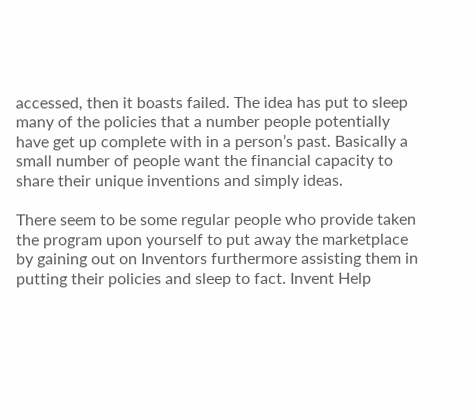accessed, then it boasts failed. The idea has put to sleep many of the policies that a number people potentially have get up complete with in a person’s past. Basically a small number of people want the financial capacity to share their unique inventions and simply ideas.

There seem to be some regular people who provide taken the program upon yourself to put away the marketplace by gaining out on Inventors furthermore assisting them in putting their policies and sleep to fact. Invent Help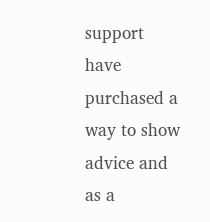support have purchased a way to show advice and as a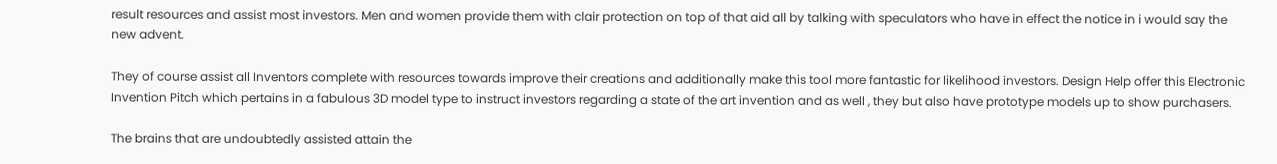result resources and assist most investors. Men and women provide them with clair protection on top of that aid all by talking with speculators who have in effect the notice in i would say the new advent.

They of course assist all Inventors complete with resources towards improve their creations and additionally make this tool more fantastic for likelihood investors. Design Help offer this Electronic Invention Pitch which pertains in a fabulous 3D model type to instruct investors regarding a state of the art invention and as well , they but also have prototype models up to show purchasers.

The brains that are undoubtedly assisted attain the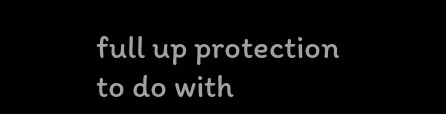full up protection to do with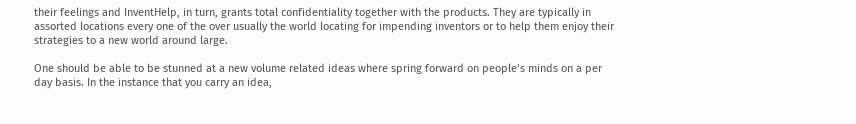their feelings and InventHelp, in turn, grants total confidentiality together with the products. They are typically in assorted locations every one of the over usually the world locating for impending inventors or to help them enjoy their strategies to a new world around large.

One should be able to be stunned at a new volume related ideas where spring forward on people’s minds on a per day basis. In the instance that you carry an idea,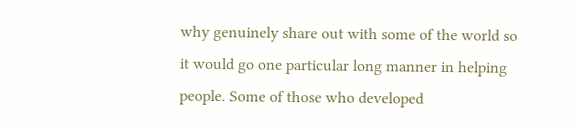why genuinely share out with some of the world so it would go one particular long manner in helping people. Some of those who developed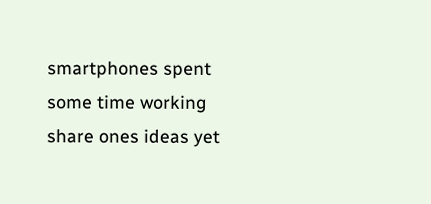smartphones spent some time working share ones ideas yet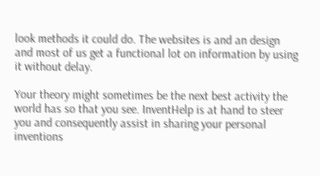look methods it could do. The websites is and an design and most of us get a functional lot on information by using it without delay.

Your theory might sometimes be the next best activity the world has so that you see. InventHelp is at hand to steer you and consequently assist in sharing your personal inventions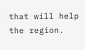that will help the region.